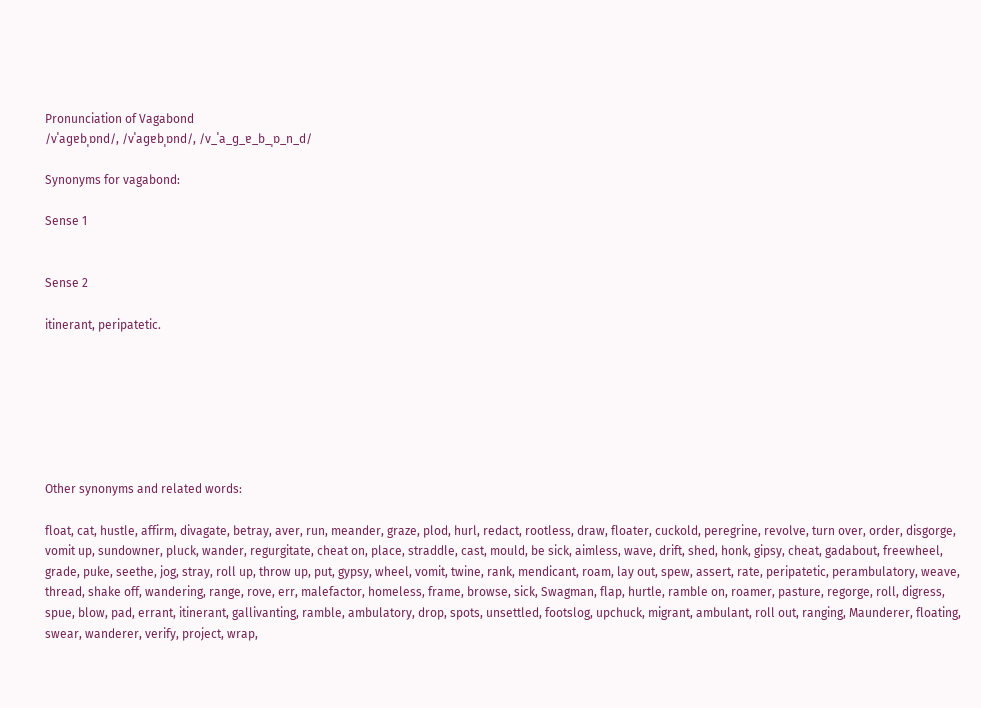Pronunciation of Vagabond
/vˈaɡɐbˌɒnd/, /vˈaɡɐbˌɒnd/, /v_ˈa_ɡ_ɐ_b_ˌɒ_n_d/

Synonyms for vagabond:

Sense 1


Sense 2

itinerant, peripatetic.







Other synonyms and related words:

float, cat, hustle, affirm, divagate, betray, aver, run, meander, graze, plod, hurl, redact, rootless, draw, floater, cuckold, peregrine, revolve, turn over, order, disgorge, vomit up, sundowner, pluck, wander, regurgitate, cheat on, place, straddle, cast, mould, be sick, aimless, wave, drift, shed, honk, gipsy, cheat, gadabout, freewheel, grade, puke, seethe, jog, stray, roll up, throw up, put, gypsy, wheel, vomit, twine, rank, mendicant, roam, lay out, spew, assert, rate, peripatetic, perambulatory, weave, thread, shake off, wandering, range, rove, err, malefactor, homeless, frame, browse, sick, Swagman, flap, hurtle, ramble on, roamer, pasture, regorge, roll, digress, spue, blow, pad, errant, itinerant, gallivanting, ramble, ambulatory, drop, spots, unsettled, footslog, upchuck, migrant, ambulant, roll out, ranging, Maunderer, floating, swear, wanderer, verify, project, wrap,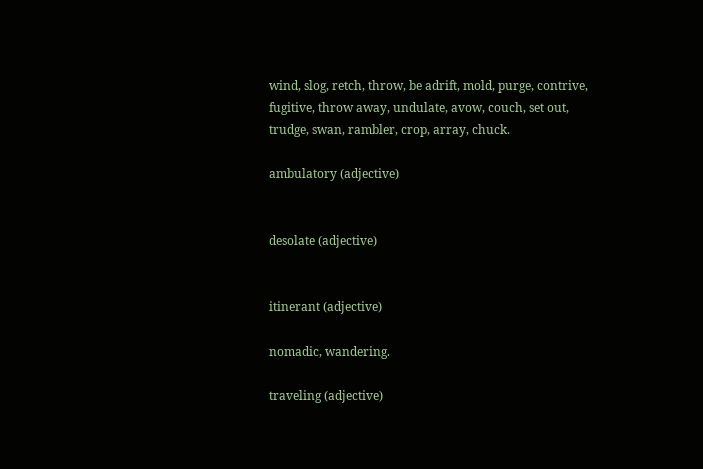wind, slog, retch, throw, be adrift, mold, purge, contrive, fugitive, throw away, undulate, avow, couch, set out, trudge, swan, rambler, crop, array, chuck.

ambulatory (adjective)


desolate (adjective)


itinerant (adjective)

nomadic, wandering.

traveling (adjective)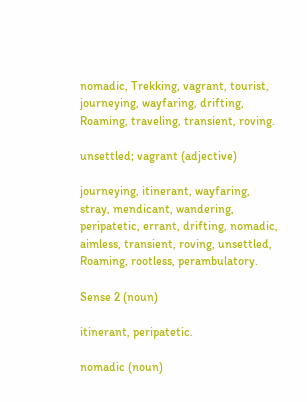nomadic, Trekking, vagrant, tourist, journeying, wayfaring, drifting, Roaming, traveling, transient, roving.

unsettled; vagrant (adjective)

journeying, itinerant, wayfaring, stray, mendicant, wandering, peripatetic, errant, drifting, nomadic, aimless, transient, roving, unsettled, Roaming, rootless, perambulatory.

Sense 2 (noun)

itinerant, peripatetic.

nomadic (noun)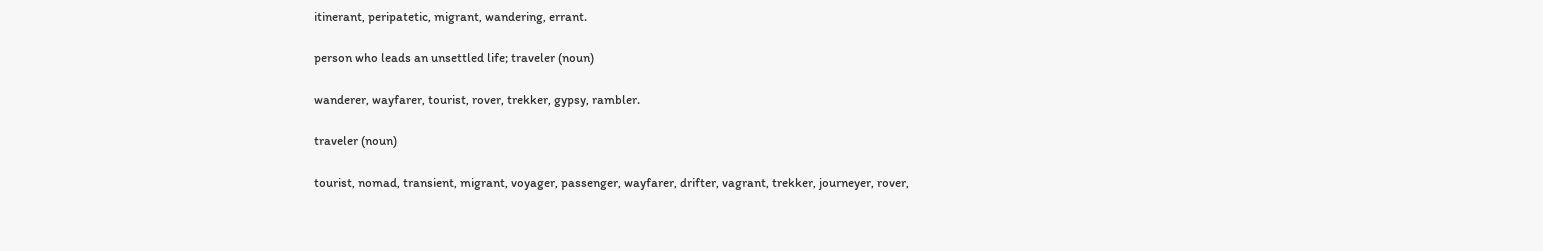itinerant, peripatetic, migrant, wandering, errant.

person who leads an unsettled life; traveler (noun)

wanderer, wayfarer, tourist, rover, trekker, gypsy, rambler.

traveler (noun)

tourist, nomad, transient, migrant, voyager, passenger, wayfarer, drifter, vagrant, trekker, journeyer, rover,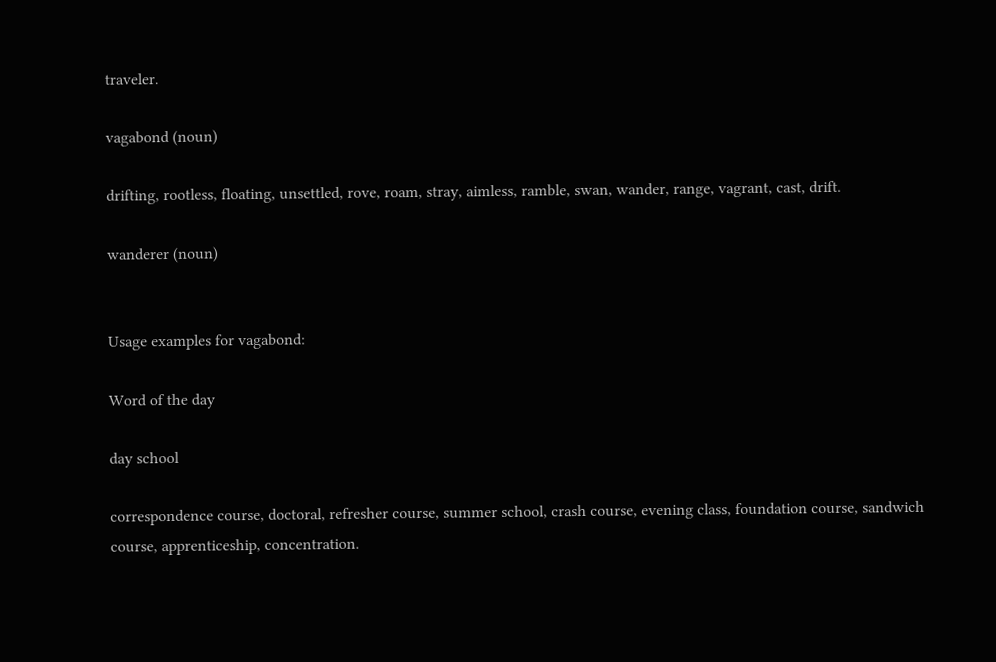traveler.

vagabond (noun)

drifting, rootless, floating, unsettled, rove, roam, stray, aimless, ramble, swan, wander, range, vagrant, cast, drift.

wanderer (noun)


Usage examples for vagabond:

Word of the day

day school

correspondence course, doctoral, refresher course, summer school, crash course, evening class, foundation course, sandwich course, apprenticeship, concentration.